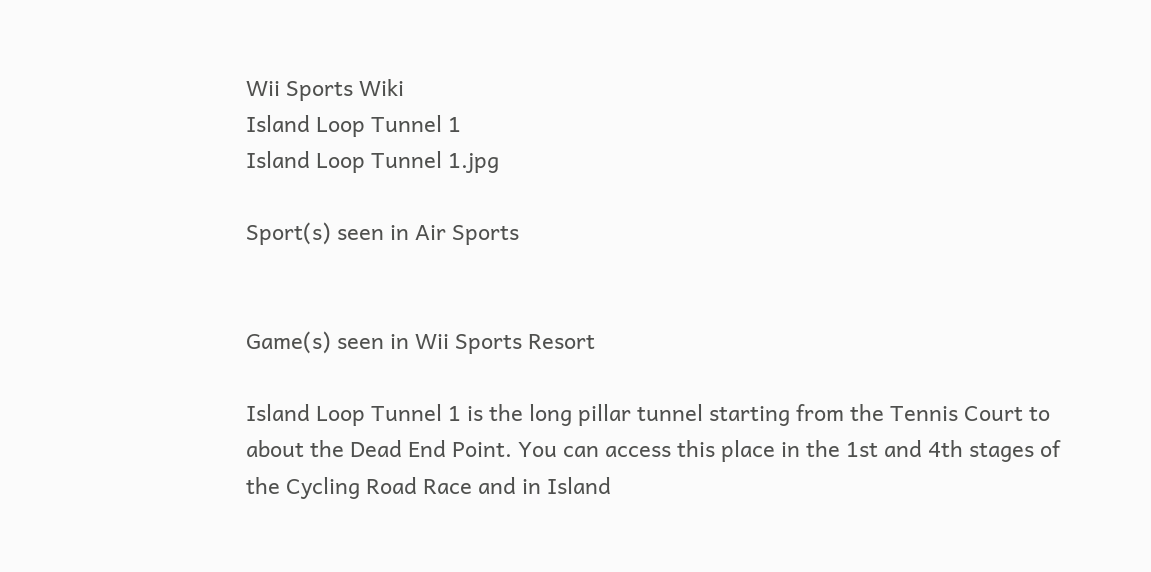Wii Sports Wiki
Island Loop Tunnel 1
Island Loop Tunnel 1.jpg

Sport(s) seen in Air Sports


Game(s) seen in Wii Sports Resort

Island Loop Tunnel 1 is the long pillar tunnel starting from the Tennis Court to about the Dead End Point. You can access this place in the 1st and 4th stages of the Cycling Road Race and in Island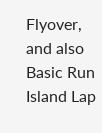Flyover, and also Basic Run Island Lap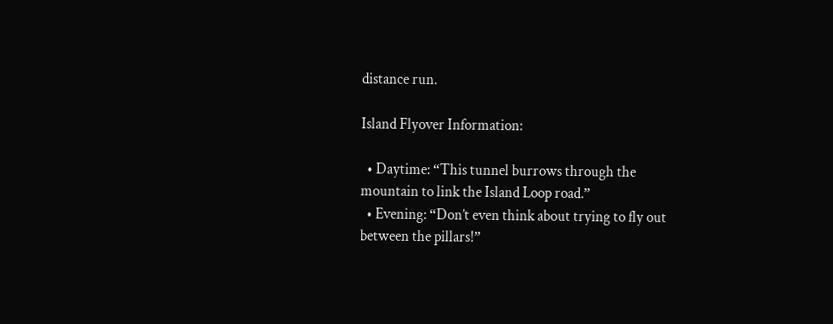distance run.

Island Flyover Information:

  • Daytime: “This tunnel burrows through the mountain to link the Island Loop road.”
  • Evening: “Don’t even think about trying to fly out between the pillars!”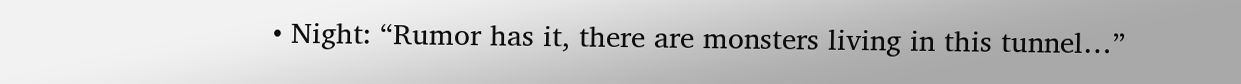• Night: “Rumor has it, there are monsters living in this tunnel…”